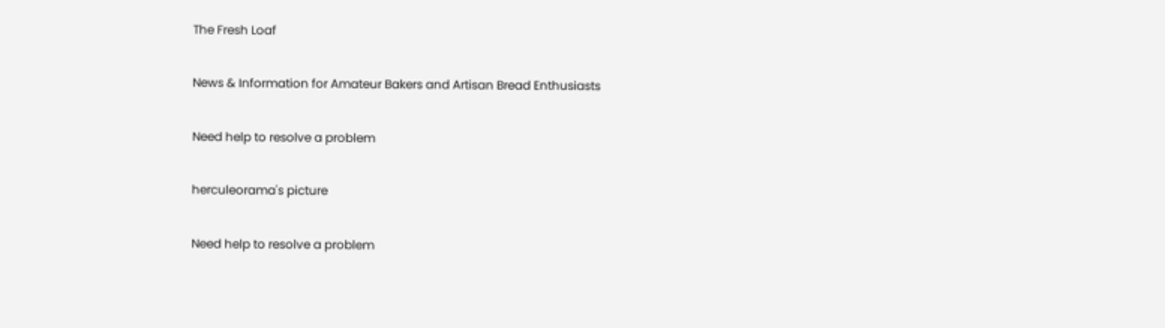The Fresh Loaf

News & Information for Amateur Bakers and Artisan Bread Enthusiasts

Need help to resolve a problem

herculeorama's picture

Need help to resolve a problem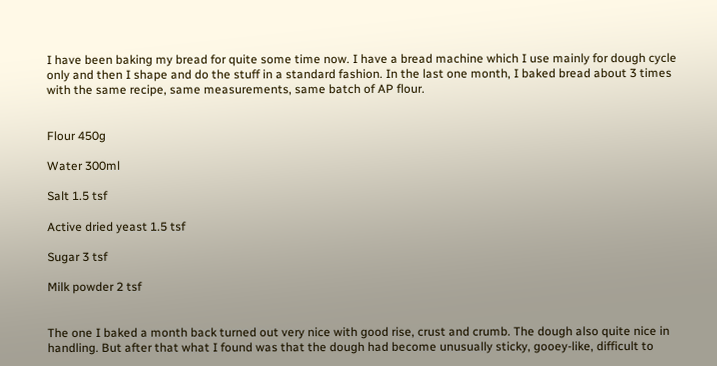I have been baking my bread for quite some time now. I have a bread machine which I use mainly for dough cycle only and then I shape and do the stuff in a standard fashion. In the last one month, I baked bread about 3 times with the same recipe, same measurements, same batch of AP flour.


Flour 450g

Water 300ml

Salt 1.5 tsf

Active dried yeast 1.5 tsf

Sugar 3 tsf

Milk powder 2 tsf


The one I baked a month back turned out very nice with good rise, crust and crumb. The dough also quite nice in handling. But after that what I found was that the dough had become unusually sticky, gooey-like, difficult to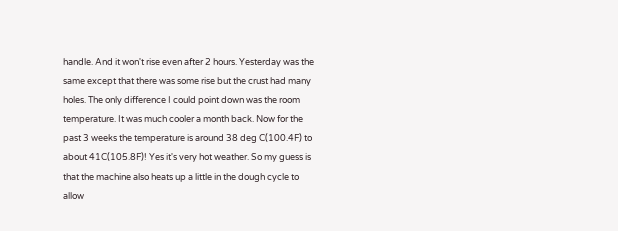handle. And it won't rise even after 2 hours. Yesterday was the same except that there was some rise but the crust had many holes. The only difference I could point down was the room temperature. It was much cooler a month back. Now for the past 3 weeks the temperature is around 38 deg C(100.4F) to about 41C(105.8F)! Yes it's very hot weather. So my guess is that the machine also heats up a little in the dough cycle to allow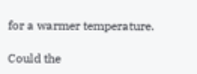for a warmer temperature.

Could the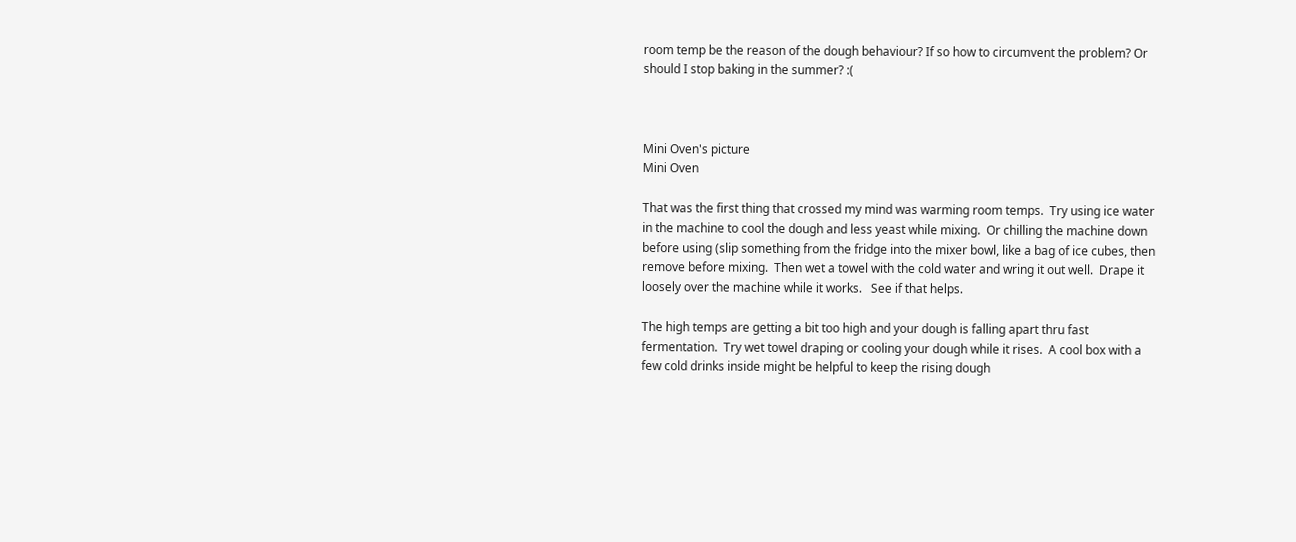room temp be the reason of the dough behaviour? If so how to circumvent the problem? Or should I stop baking in the summer? :(



Mini Oven's picture
Mini Oven

That was the first thing that crossed my mind was warming room temps.  Try using ice water in the machine to cool the dough and less yeast while mixing.  Or chilling the machine down before using (slip something from the fridge into the mixer bowl, like a bag of ice cubes, then remove before mixing.  Then wet a towel with the cold water and wring it out well.  Drape it loosely over the machine while it works.   See if that helps.

The high temps are getting a bit too high and your dough is falling apart thru fast fermentation.  Try wet towel draping or cooling your dough while it rises.  A cool box with a few cold drinks inside might be helpful to keep the rising dough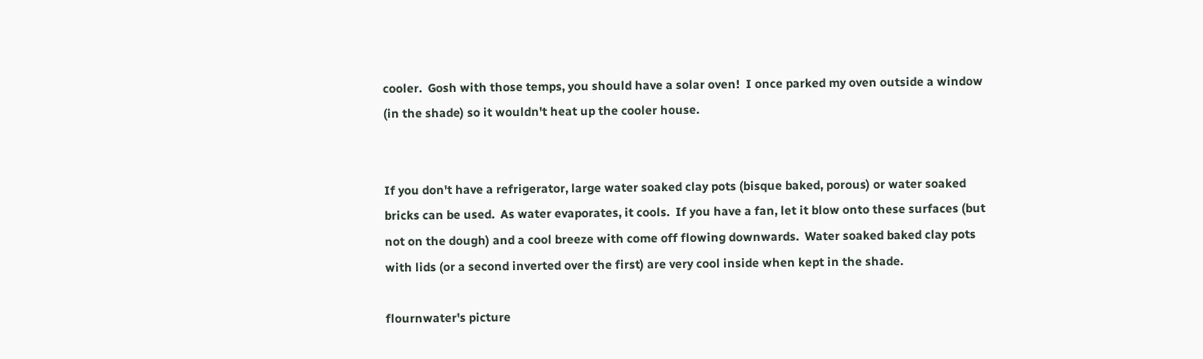cooler.  Gosh with those temps, you should have a solar oven!  I once parked my oven outside a window (in the shade) so it wouldn't heat up the cooler house.


If you don't have a refrigerator, large water soaked clay pots (bisque baked, porous) or water soaked bricks can be used.  As water evaporates, it cools.  If you have a fan, let it blow onto these surfaces (but not on the dough) and a cool breeze with come off flowing downwards.  Water soaked baked clay pots with lids (or a second inverted over the first) are very cool inside when kept in the shade.

flournwater's picture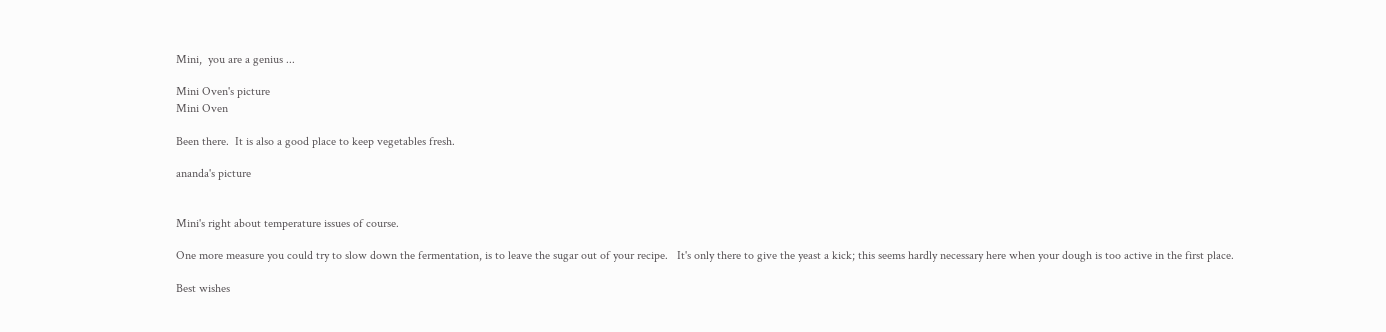Mini,  you are a genius ...

Mini Oven's picture
Mini Oven

Been there.  It is also a good place to keep vegetables fresh.

ananda's picture


Mini's right about temperature issues of course.

One more measure you could try to slow down the fermentation, is to leave the sugar out of your recipe.   It's only there to give the yeast a kick; this seems hardly necessary here when your dough is too active in the first place.

Best wishes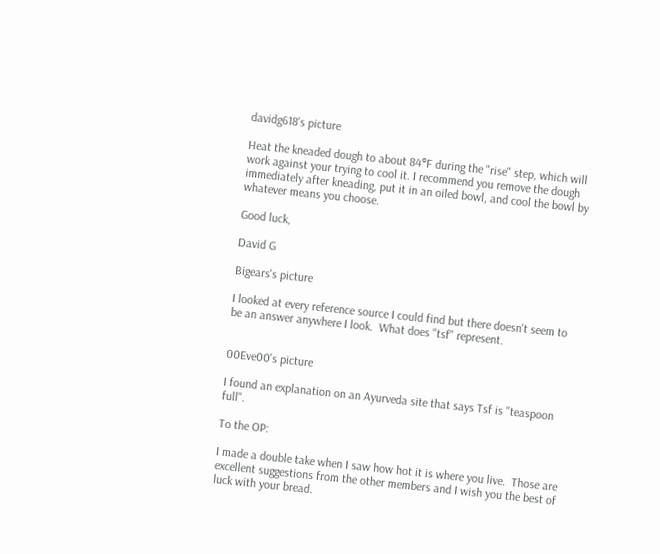davidg618's picture

Heat the kneaded dough to about 84°F during the "rise" step, which will work against your trying to cool it. I recommend you remove the dough immediately after kneading, put it in an oiled bowl, and cool the bowl by whatever means you choose.

Good luck,

David G

Bigears's picture

I looked at every reference source I could find but there doesn't seem to be an answer anywhere I look.  What does "tsf" represent.


00Eve00's picture

I found an explanation on an Ayurveda site that says Tsf is "teaspoon full".

To the OP:

I made a double take when I saw how hot it is where you live.  Those are excellent suggestions from the other members and I wish you the best of luck with your bread.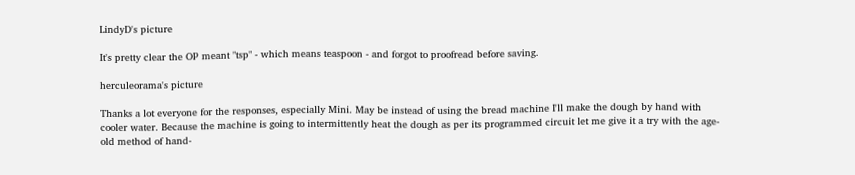LindyD's picture

It's pretty clear the OP meant "tsp" - which means teaspoon - and forgot to proofread before saving.

herculeorama's picture

Thanks a lot everyone for the responses, especially Mini. May be instead of using the bread machine I'll make the dough by hand with cooler water. Because the machine is going to intermittently heat the dough as per its programmed circuit let me give it a try with the age-old method of hand-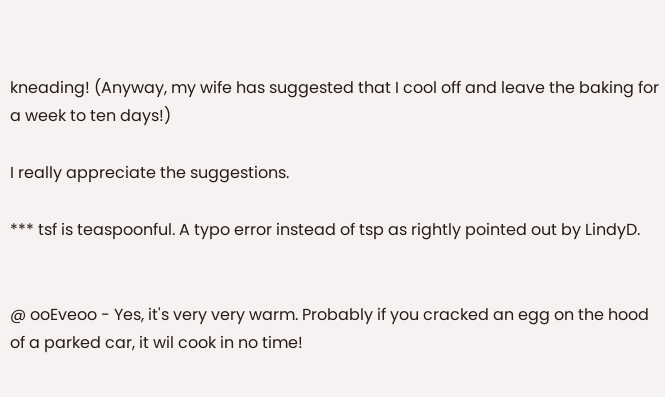kneading! (Anyway, my wife has suggested that I cool off and leave the baking for a week to ten days!)

I really appreciate the suggestions.

*** tsf is teaspoonful. A typo error instead of tsp as rightly pointed out by LindyD.


@ ooEveoo - Yes, it's very very warm. Probably if you cracked an egg on the hood of a parked car, it wil cook in no time!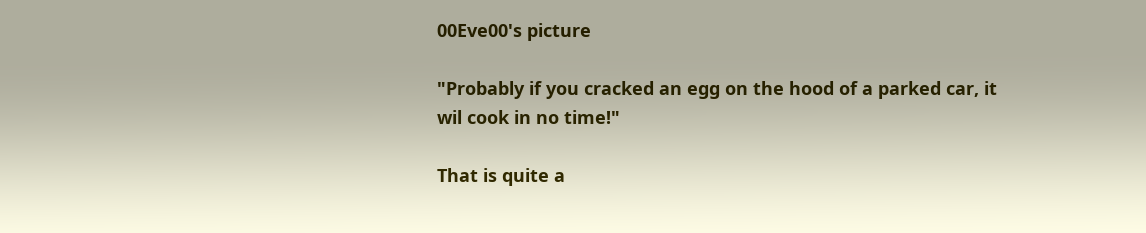00Eve00's picture

"Probably if you cracked an egg on the hood of a parked car, it wil cook in no time!"

That is quite a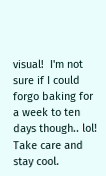visual!  I'm not sure if I could forgo baking for a week to ten days though.. lol!  Take care and stay cool.